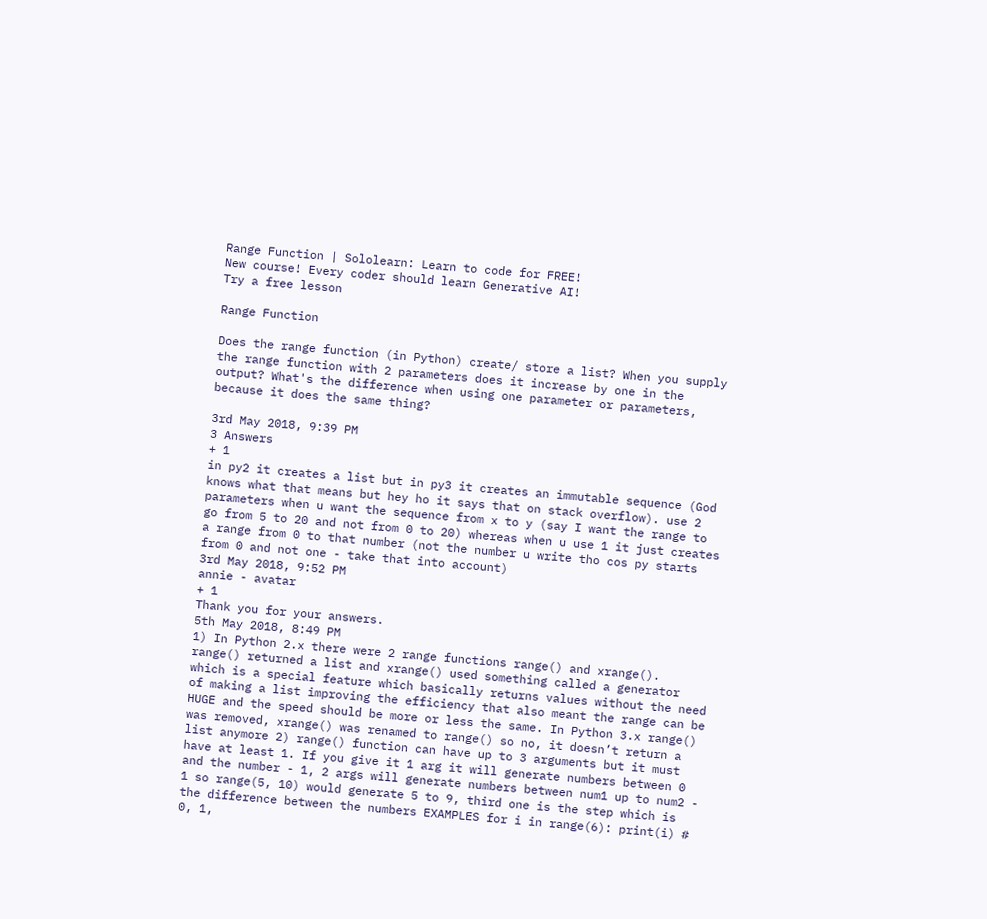Range Function | Sololearn: Learn to code for FREE!
New course! Every coder should learn Generative AI!
Try a free lesson

Range Function

Does the range function (in Python) create/ store a list? When you supply the range function with 2 parameters does it increase by one in the output? What's the difference when using one parameter or parameters, because it does the same thing?

3rd May 2018, 9:39 PM
3 Answers
+ 1
in py2 it creates a list but in py3 it creates an immutable sequence (God knows what that means but hey ho it says that on stack overflow). use 2 parameters when u want the sequence from x to y (say I want the range to go from 5 to 20 and not from 0 to 20) whereas when u use 1 it just creates a range from 0 to that number (not the number u write tho cos py starts from 0 and not one - take that into account)
3rd May 2018, 9:52 PM
annie - avatar
+ 1
Thank you for your answers.
5th May 2018, 8:49 PM
1) In Python 2.x there were 2 range functions range() and xrange(). range() returned a list and xrange() used something called a generator which is a special feature which basically returns values without the need of making a list improving the efficiency that also meant the range can be HUGE and the speed should be more or less the same. In Python 3.x range() was removed, xrange() was renamed to range() so no, it doesn’t return a list anymore 2) range() function can have up to 3 arguments but it must have at least 1. If you give it 1 arg it will generate numbers between 0 and the number - 1, 2 args will generate numbers between num1 up to num2 - 1 so range(5, 10) would generate 5 to 9, third one is the step which is the difference between the numbers EXAMPLES for i in range(6): print(i) # 0, 1,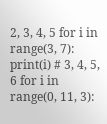2, 3, 4, 5 for i in range(3, 7): print(i) # 3, 4, 5, 6 for i in range(0, 11, 3):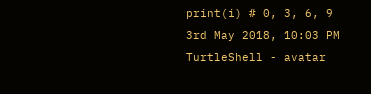print(i) # 0, 3, 6, 9
3rd May 2018, 10:03 PM
TurtleShell - avatar